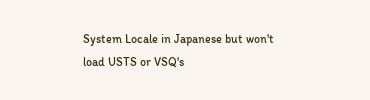System Locale in Japanese but won't load USTS or VSQ's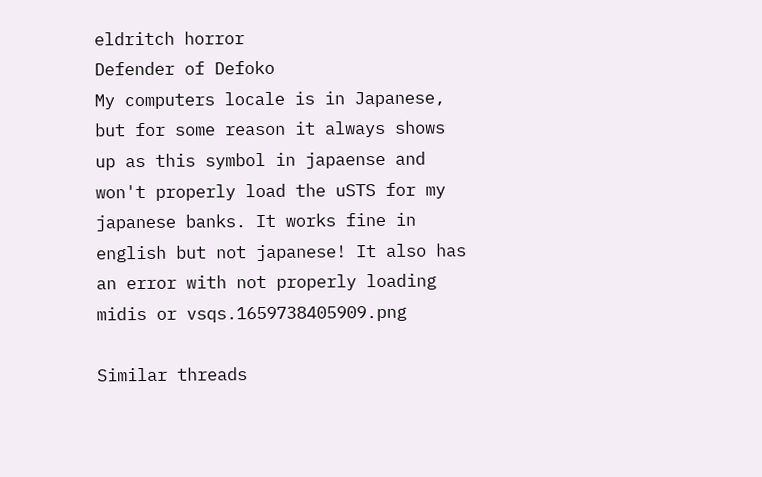eldritch horror
Defender of Defoko
My computers locale is in Japanese, but for some reason it always shows up as this symbol in japaense and won't properly load the uSTS for my japanese banks. It works fine in english but not japanese! It also has an error with not properly loading midis or vsqs.1659738405909.png

Similar threads